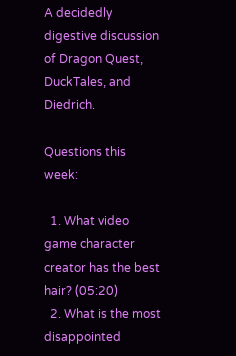A decidedly digestive discussion of Dragon Quest, DuckTales, and Diedrich.

Questions this week:

  1. What video game character creator has the best hair? (05:20)
  2. What is the most disappointed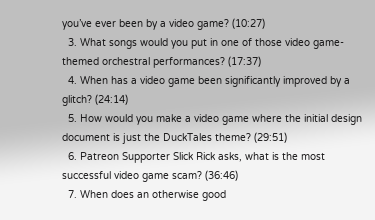you’ve ever been by a video game? (10:27)
  3. What songs would you put in one of those video game-themed orchestral performances? (17:37)
  4. When has a video game been significantly improved by a glitch? (24:14)
  5. How would you make a video game where the initial design document is just the DuckTales theme? (29:51)
  6. Patreon Supporter Slick Rick asks, what is the most successful video game scam? (36:46)
  7. When does an otherwise good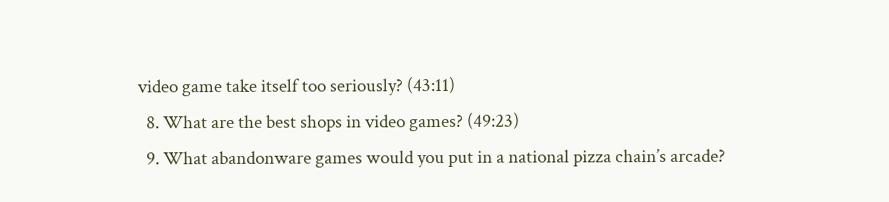video game take itself too seriously? (43:11)
  8. What are the best shops in video games? (49:23)
  9. What abandonware games would you put in a national pizza chain’s arcade?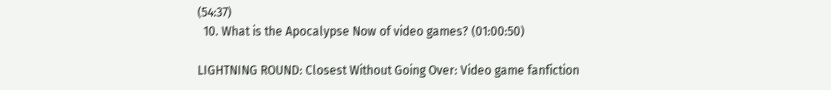(54:37)
  10. What is the Apocalypse Now of video games? (01:00:50)

LIGHTNING ROUND: Closest Without Going Over: Video game fanfiction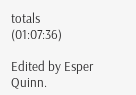totals (01:07:36)

Edited by Esper Quinn.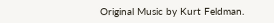Original Music by Kurt Feldman.